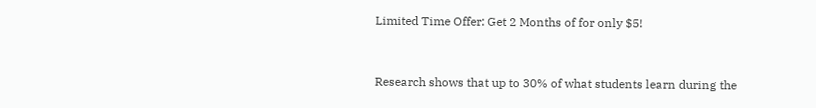Limited Time Offer: Get 2 Months of for only $5!


Research shows that up to 30% of what students learn during the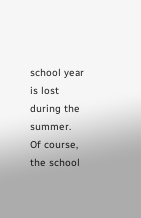school year is lost during the summer.  Of course, the school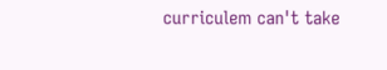curriculem can't take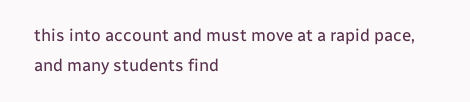this into account and must move at a rapid pace, and many students find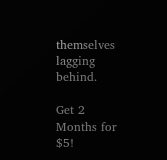themselves lagging behind.

Get 2 Months for $5!